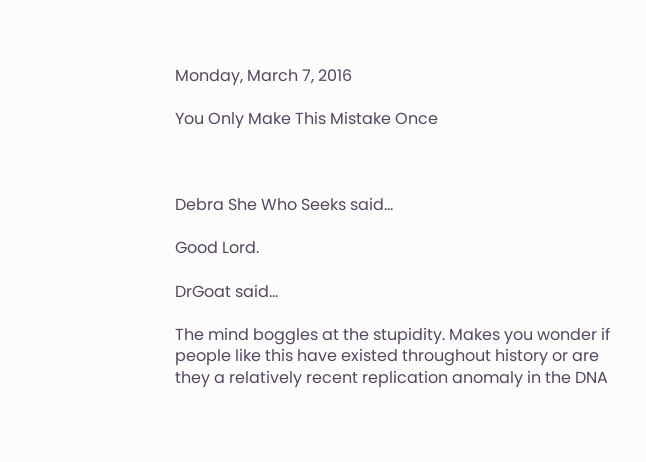Monday, March 7, 2016

You Only Make This Mistake Once



Debra She Who Seeks said...

Good Lord.

DrGoat said...

The mind boggles at the stupidity. Makes you wonder if
people like this have existed throughout history or are
they a relatively recent replication anomaly in the DNA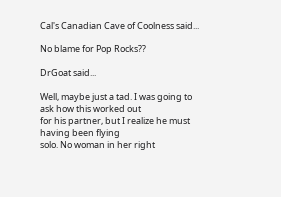Cal's Canadian Cave of Coolness said...

No blame for Pop Rocks??

DrGoat said...

Well, maybe just a tad. I was going to ask how this worked out
for his partner, but I realize he must having been flying
solo. No woman in her right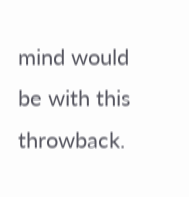mind would be with this throwback.